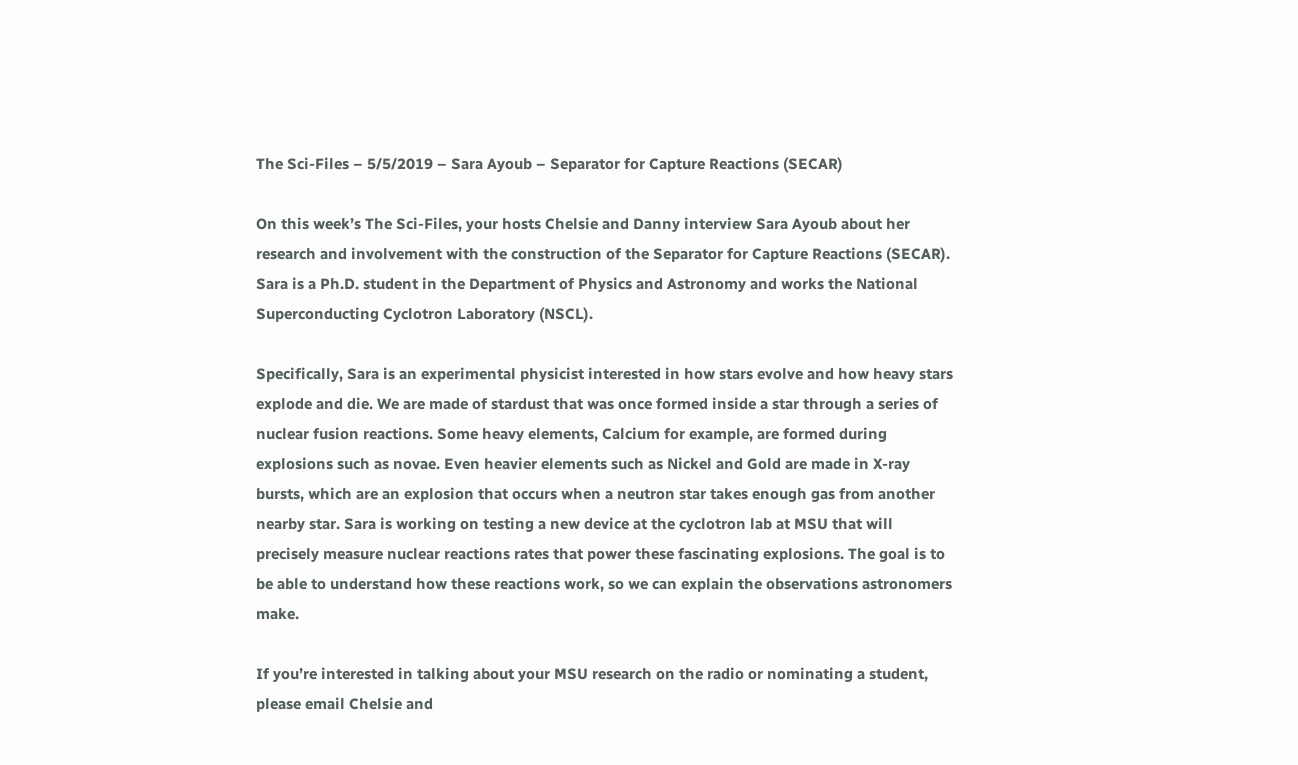The Sci-Files – 5/5/2019 – Sara Ayoub – Separator for Capture Reactions (SECAR)

On this week’s The Sci-Files, your hosts Chelsie and Danny interview Sara Ayoub about her research and involvement with the construction of the Separator for Capture Reactions (SECAR). Sara is a Ph.D. student in the Department of Physics and Astronomy and works the National Superconducting Cyclotron Laboratory (NSCL).

Specifically, Sara is an experimental physicist interested in how stars evolve and how heavy stars explode and die. We are made of stardust that was once formed inside a star through a series of nuclear fusion reactions. Some heavy elements, Calcium for example, are formed during explosions such as novae. Even heavier elements such as Nickel and Gold are made in X-ray bursts, which are an explosion that occurs when a neutron star takes enough gas from another nearby star. Sara is working on testing a new device at the cyclotron lab at MSU that will precisely measure nuclear reactions rates that power these fascinating explosions. The goal is to be able to understand how these reactions work, so we can explain the observations astronomers make.

If you’re interested in talking about your MSU research on the radio or nominating a student, please email Chelsie and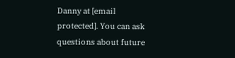Danny at [email protected]. You can ask questions about future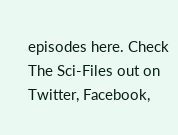episodes here. Check The Sci-Files out on Twitter, Facebook,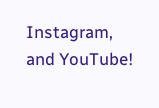Instagram, and YouTube!